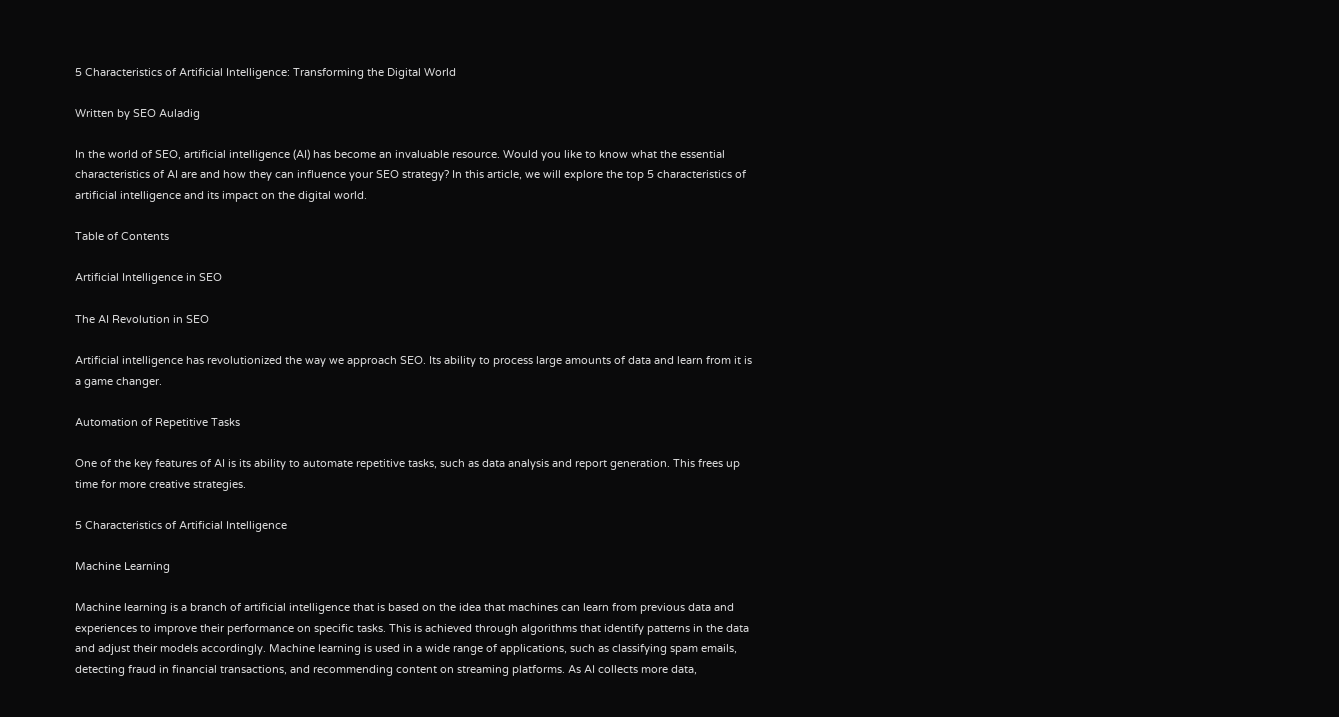5 Characteristics of Artificial Intelligence: Transforming the Digital World

Written by SEO Auladig

In the world of SEO, artificial intelligence (AI) has become an invaluable resource. Would you like to know what the essential characteristics of AI are and how they can influence your SEO strategy? In this article, we will explore the top 5 characteristics of artificial intelligence and its impact on the digital world.

Table of Contents

Artificial Intelligence in SEO

The AI Revolution in SEO

Artificial intelligence has revolutionized the way we approach SEO. Its ability to process large amounts of data and learn from it is a game changer.

Automation of Repetitive Tasks

One of the key features of AI is its ability to automate repetitive tasks, such as data analysis and report generation. This frees up time for more creative strategies.

5 Characteristics of Artificial Intelligence

Machine Learning

Machine learning is a branch of artificial intelligence that is based on the idea that machines can learn from previous data and experiences to improve their performance on specific tasks. This is achieved through algorithms that identify patterns in the data and adjust their models accordingly. Machine learning is used in a wide range of applications, such as classifying spam emails, detecting fraud in financial transactions, and recommending content on streaming platforms. As AI collects more data,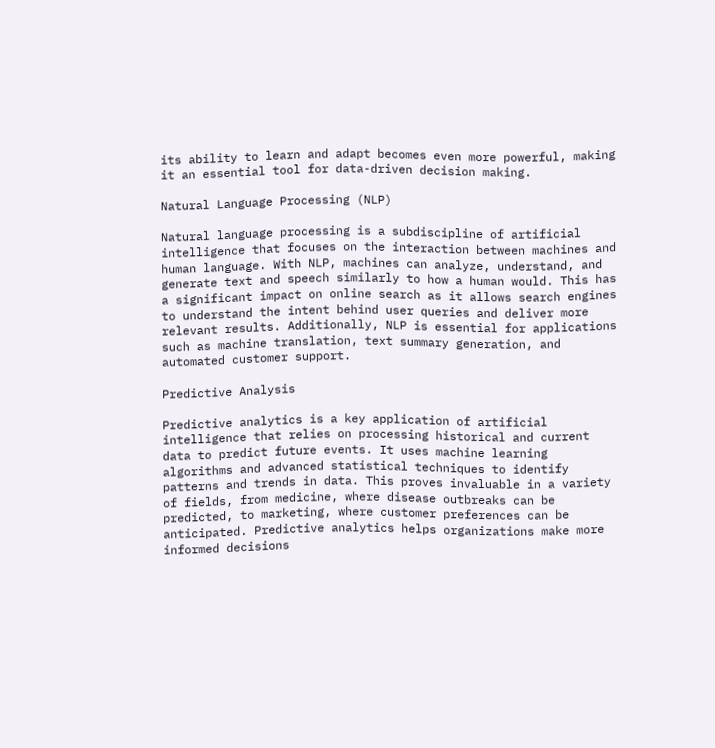its ability to learn and adapt becomes even more powerful, making it an essential tool for data-driven decision making.

Natural Language Processing (NLP)

Natural language processing is a subdiscipline of artificial intelligence that focuses on the interaction between machines and human language. With NLP, machines can analyze, understand, and generate text and speech similarly to how a human would. This has a significant impact on online search as it allows search engines to understand the intent behind user queries and deliver more relevant results. Additionally, NLP is essential for applications such as machine translation, text summary generation, and automated customer support.

Predictive Analysis

Predictive analytics is a key application of artificial intelligence that relies on processing historical and current data to predict future events. It uses machine learning algorithms and advanced statistical techniques to identify patterns and trends in data. This proves invaluable in a variety of fields, from medicine, where disease outbreaks can be predicted, to marketing, where customer preferences can be anticipated. Predictive analytics helps organizations make more informed decisions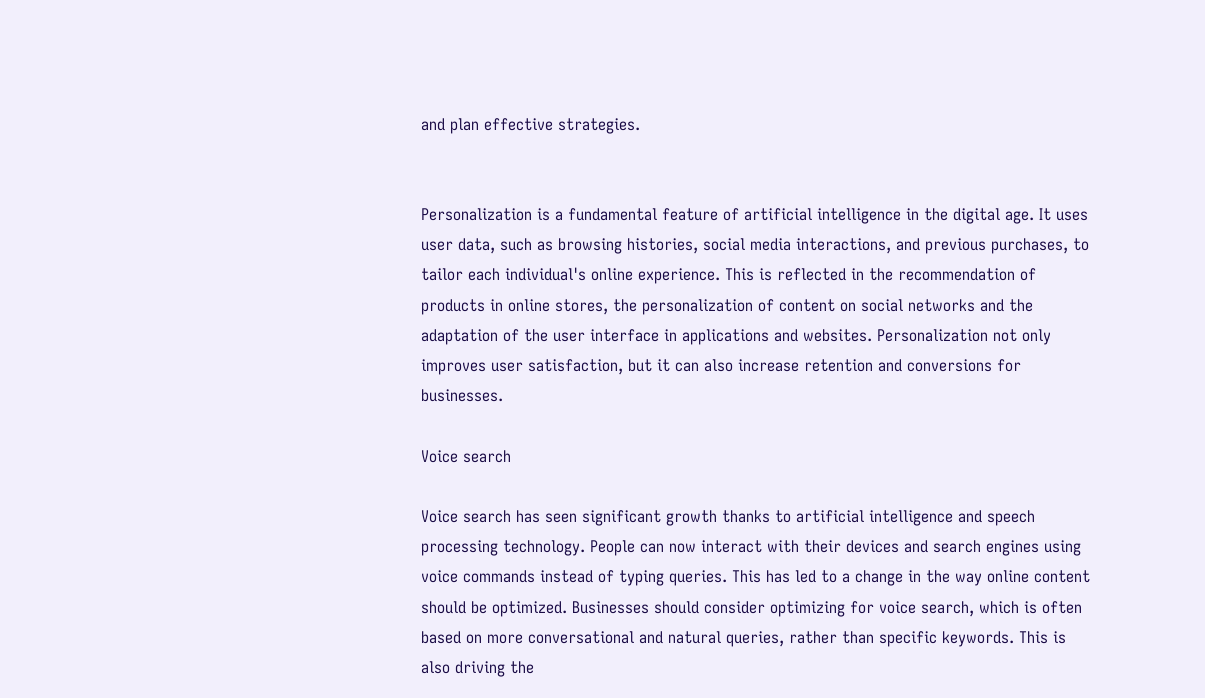and plan effective strategies.


Personalization is a fundamental feature of artificial intelligence in the digital age. It uses user data, such as browsing histories, social media interactions, and previous purchases, to tailor each individual's online experience. This is reflected in the recommendation of products in online stores, the personalization of content on social networks and the adaptation of the user interface in applications and websites. Personalization not only improves user satisfaction, but it can also increase retention and conversions for businesses.

Voice search

Voice search has seen significant growth thanks to artificial intelligence and speech processing technology. People can now interact with their devices and search engines using voice commands instead of typing queries. This has led to a change in the way online content should be optimized. Businesses should consider optimizing for voice search, which is often based on more conversational and natural queries, rather than specific keywords. This is also driving the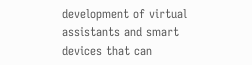development of virtual assistants and smart devices that can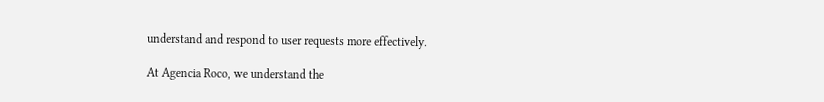understand and respond to user requests more effectively.

At Agencia Roco, we understand the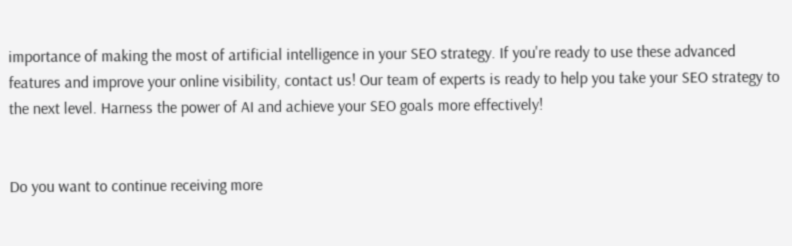importance of making the most of artificial intelligence in your SEO strategy. If you're ready to use these advanced features and improve your online visibility, contact us! Our team of experts is ready to help you take your SEO strategy to the next level. Harness the power of AI and achieve your SEO goals more effectively!


Do you want to continue receiving more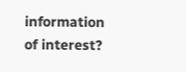information of interest?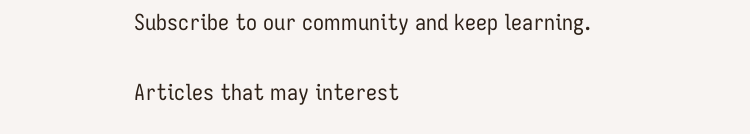Subscribe to our community and keep learning.

Articles that may interest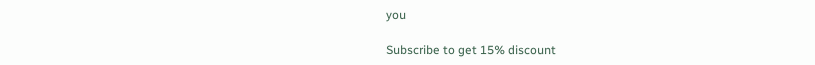you

Subscribe to get 15% discount